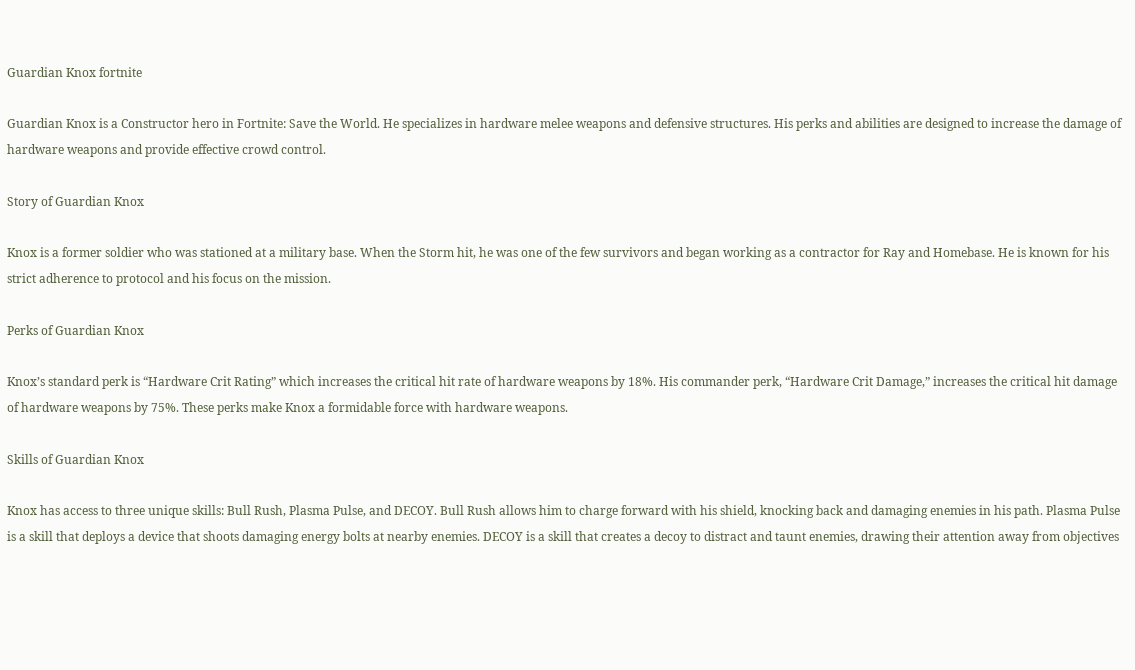Guardian Knox fortnite

Guardian Knox is a Constructor hero in Fortnite: Save the World. He specializes in hardware melee weapons and defensive structures. His perks and abilities are designed to increase the damage of hardware weapons and provide effective crowd control.

Story of Guardian Knox

Knox is a former soldier who was stationed at a military base. When the Storm hit, he was one of the few survivors and began working as a contractor for Ray and Homebase. He is known for his strict adherence to protocol and his focus on the mission.

Perks of Guardian Knox

Knox’s standard perk is “Hardware Crit Rating” which increases the critical hit rate of hardware weapons by 18%. His commander perk, “Hardware Crit Damage,” increases the critical hit damage of hardware weapons by 75%. These perks make Knox a formidable force with hardware weapons.

Skills of Guardian Knox

Knox has access to three unique skills: Bull Rush, Plasma Pulse, and DECOY. Bull Rush allows him to charge forward with his shield, knocking back and damaging enemies in his path. Plasma Pulse is a skill that deploys a device that shoots damaging energy bolts at nearby enemies. DECOY is a skill that creates a decoy to distract and taunt enemies, drawing their attention away from objectives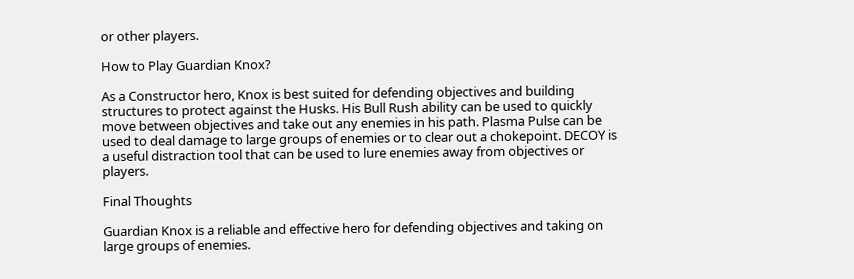or other players.

How to Play Guardian Knox?

As a Constructor hero, Knox is best suited for defending objectives and building structures to protect against the Husks. His Bull Rush ability can be used to quickly move between objectives and take out any enemies in his path. Plasma Pulse can be used to deal damage to large groups of enemies or to clear out a chokepoint. DECOY is a useful distraction tool that can be used to lure enemies away from objectives or players.

Final Thoughts

Guardian Knox is a reliable and effective hero for defending objectives and taking on large groups of enemies.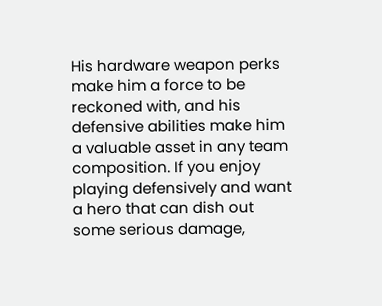His hardware weapon perks make him a force to be reckoned with, and his defensive abilities make him a valuable asset in any team composition. If you enjoy playing defensively and want a hero that can dish out some serious damage,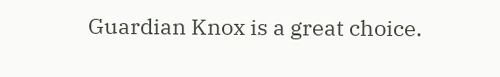Guardian Knox is a great choice.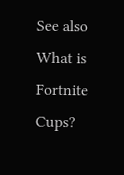See also  What is Fortnite Cups?